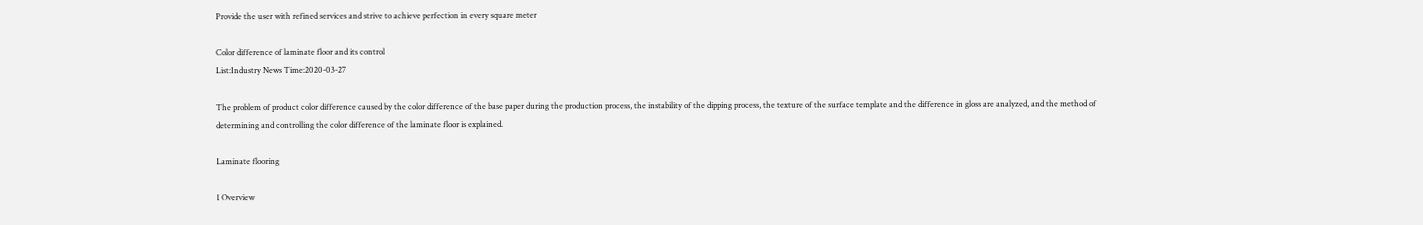Provide the user with refined services and strive to achieve perfection in every square meter

Color difference of laminate floor and its control
List:Industry News Time:2020-03-27

The problem of product color difference caused by the color difference of the base paper during the production process, the instability of the dipping process, the texture of the surface template and the difference in gloss are analyzed, and the method of determining and controlling the color difference of the laminate floor is explained.

Laminate flooring

1 Overview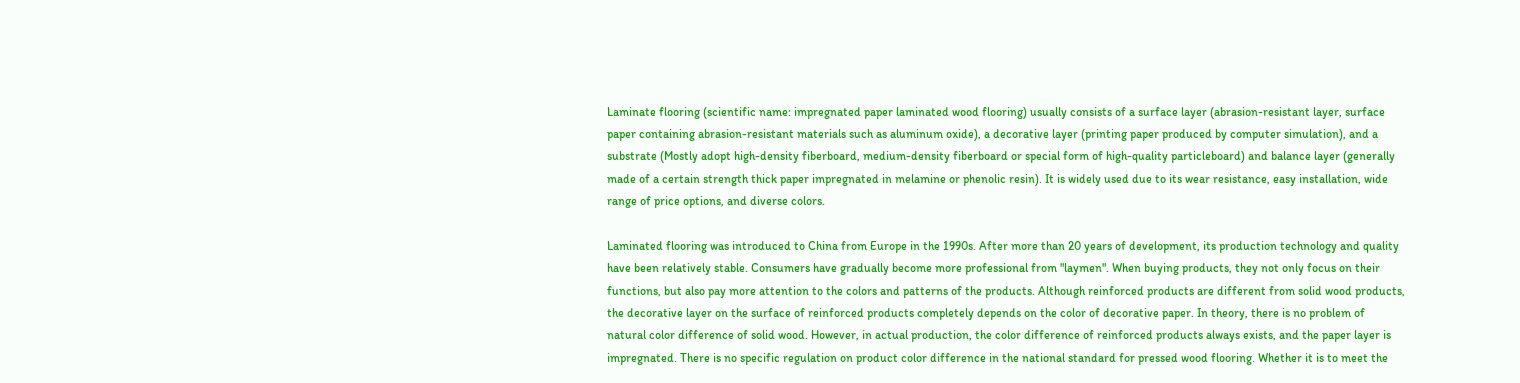Laminate flooring (scientific name: impregnated paper laminated wood flooring) usually consists of a surface layer (abrasion-resistant layer, surface paper containing abrasion-resistant materials such as aluminum oxide), a decorative layer (printing paper produced by computer simulation), and a substrate (Mostly adopt high-density fiberboard, medium-density fiberboard or special form of high-quality particleboard) and balance layer (generally made of a certain strength thick paper impregnated in melamine or phenolic resin). It is widely used due to its wear resistance, easy installation, wide range of price options, and diverse colors.

Laminated flooring was introduced to China from Europe in the 1990s. After more than 20 years of development, its production technology and quality have been relatively stable. Consumers have gradually become more professional from "laymen". When buying products, they not only focus on their functions, but also pay more attention to the colors and patterns of the products. Although reinforced products are different from solid wood products, the decorative layer on the surface of reinforced products completely depends on the color of decorative paper. In theory, there is no problem of natural color difference of solid wood. However, in actual production, the color difference of reinforced products always exists, and the paper layer is impregnated. There is no specific regulation on product color difference in the national standard for pressed wood flooring. Whether it is to meet the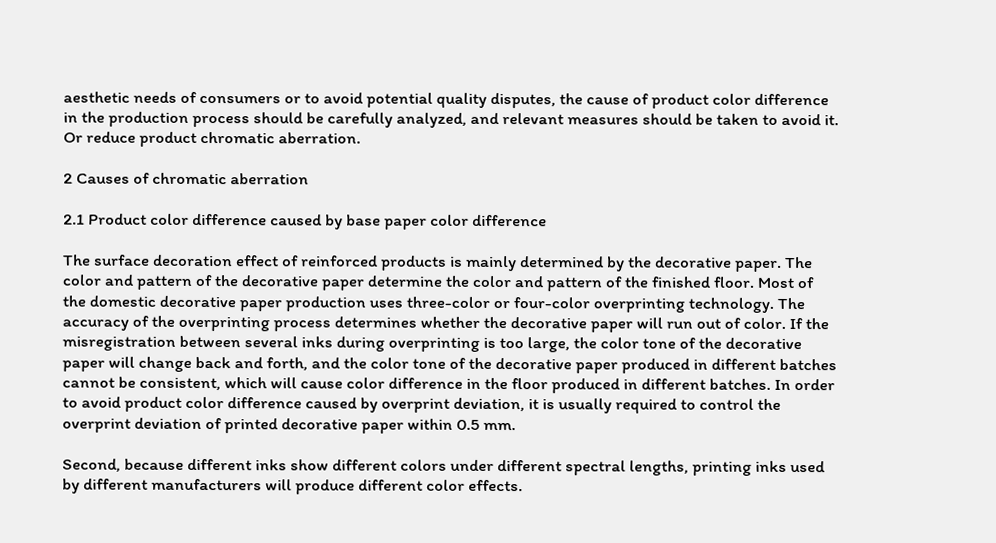aesthetic needs of consumers or to avoid potential quality disputes, the cause of product color difference in the production process should be carefully analyzed, and relevant measures should be taken to avoid it. Or reduce product chromatic aberration.

2 Causes of chromatic aberration

2.1 Product color difference caused by base paper color difference

The surface decoration effect of reinforced products is mainly determined by the decorative paper. The color and pattern of the decorative paper determine the color and pattern of the finished floor. Most of the domestic decorative paper production uses three-color or four-color overprinting technology. The accuracy of the overprinting process determines whether the decorative paper will run out of color. If the misregistration between several inks during overprinting is too large, the color tone of the decorative paper will change back and forth, and the color tone of the decorative paper produced in different batches cannot be consistent, which will cause color difference in the floor produced in different batches. In order to avoid product color difference caused by overprint deviation, it is usually required to control the overprint deviation of printed decorative paper within 0.5 mm.

Second, because different inks show different colors under different spectral lengths, printing inks used by different manufacturers will produce different color effects.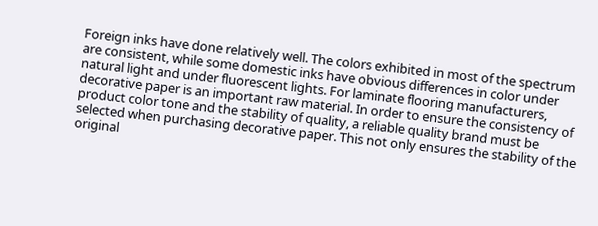Foreign inks have done relatively well. The colors exhibited in most of the spectrum are consistent, while some domestic inks have obvious differences in color under natural light and under fluorescent lights. For laminate flooring manufacturers, decorative paper is an important raw material. In order to ensure the consistency of product color tone and the stability of quality, a reliable quality brand must be selected when purchasing decorative paper. This not only ensures the stability of the original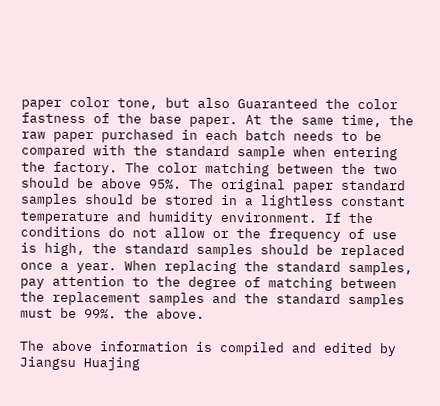paper color tone, but also Guaranteed the color fastness of the base paper. At the same time, the raw paper purchased in each batch needs to be compared with the standard sample when entering the factory. The color matching between the two should be above 95%. The original paper standard samples should be stored in a lightless constant temperature and humidity environment. If the conditions do not allow or the frequency of use is high, the standard samples should be replaced once a year. When replacing the standard samples, pay attention to the degree of matching between the replacement samples and the standard samples must be 99%. the above.

The above information is compiled and edited by Jiangsu Huajing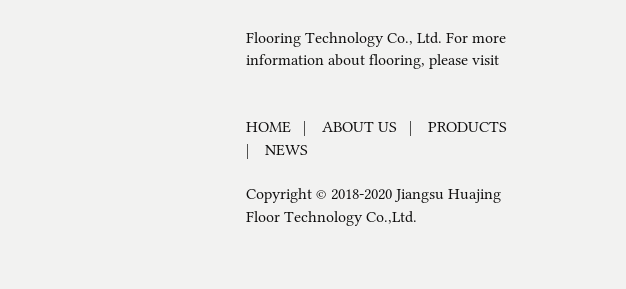Flooring Technology Co., Ltd. For more information about flooring, please visit


HOME   |    ABOUT US   |    PRODUCTS   |    NEWS

Copyright © 2018-2020 Jiangsu Huajing Floor Technology Co.,Ltd.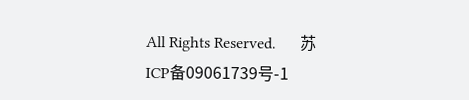All Rights Reserved.      苏ICP备09061739号-1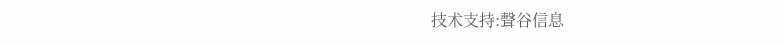技术支持:聲谷信息